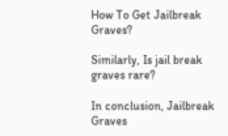How To Get Jailbreak Graves?

Similarly, Is jail break graves rare?

In conclusion, Jailbreak Graves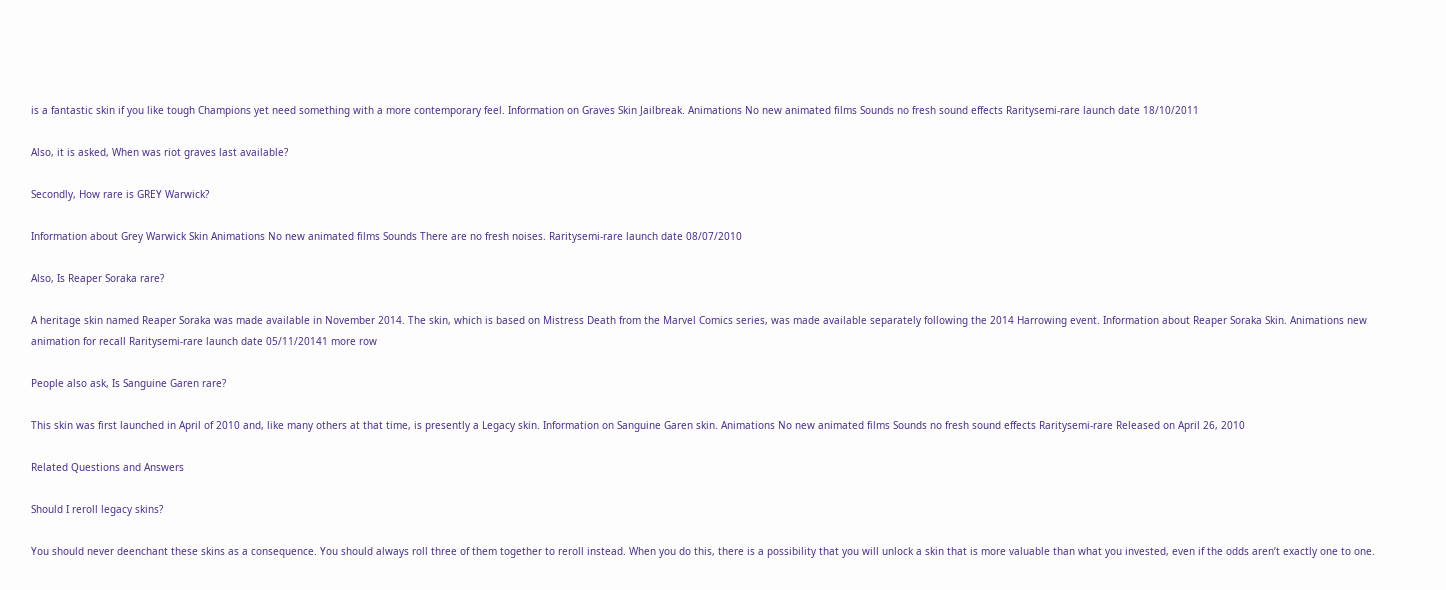is a fantastic skin if you like tough Champions yet need something with a more contemporary feel. Information on Graves Skin Jailbreak. Animations No new animated films Sounds no fresh sound effects Raritysemi-rare launch date 18/10/2011

Also, it is asked, When was riot graves last available?

Secondly, How rare is GREY Warwick?

Information about Grey Warwick Skin Animations No new animated films Sounds There are no fresh noises. Raritysemi-rare launch date 08/07/2010

Also, Is Reaper Soraka rare?

A heritage skin named Reaper Soraka was made available in November 2014. The skin, which is based on Mistress Death from the Marvel Comics series, was made available separately following the 2014 Harrowing event. Information about Reaper Soraka Skin. Animations new animation for recall Raritysemi-rare launch date 05/11/20141 more row

People also ask, Is Sanguine Garen rare?

This skin was first launched in April of 2010 and, like many others at that time, is presently a Legacy skin. Information on Sanguine Garen skin. Animations No new animated films Sounds no fresh sound effects Raritysemi-rare Released on April 26, 2010

Related Questions and Answers

Should I reroll legacy skins?

You should never deenchant these skins as a consequence. You should always roll three of them together to reroll instead. When you do this, there is a possibility that you will unlock a skin that is more valuable than what you invested, even if the odds aren’t exactly one to one.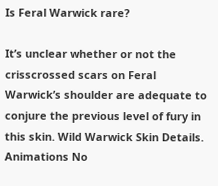Is Feral Warwick rare?

It’s unclear whether or not the crisscrossed scars on Feral Warwick’s shoulder are adequate to conjure the previous level of fury in this skin. Wild Warwick Skin Details. Animations No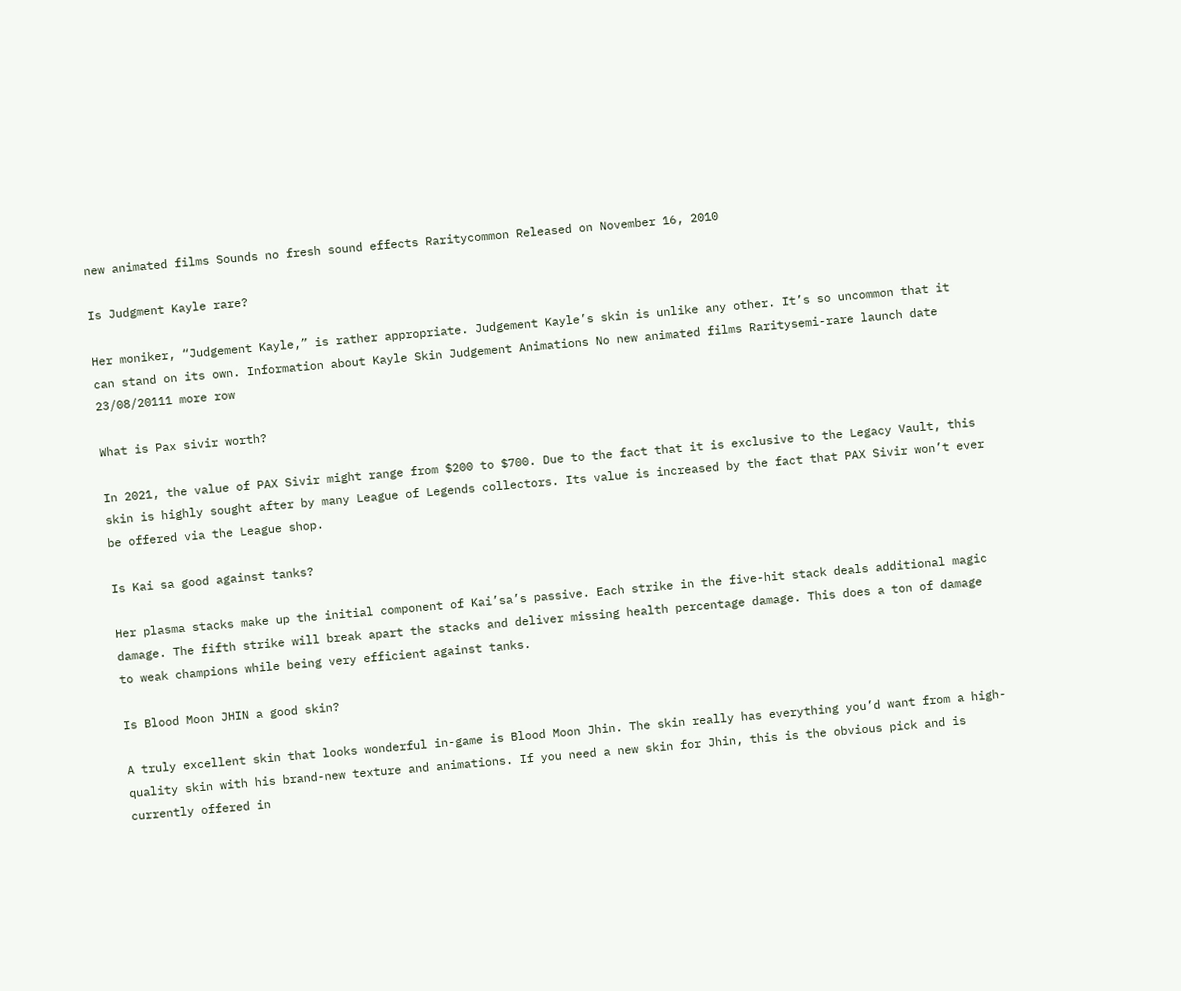new animated films Sounds no fresh sound effects Raritycommon Released on November 16, 2010

Is Judgment Kayle rare?

Her moniker, “Judgement Kayle,” is rather appropriate. Judgement Kayle’s skin is unlike any other. It’s so uncommon that it can stand on its own. Information about Kayle Skin Judgement Animations No new animated films Raritysemi-rare launch date 23/08/20111 more row

What is Pax sivir worth?

In 2021, the value of PAX Sivir might range from $200 to $700. Due to the fact that it is exclusive to the Legacy Vault, this skin is highly sought after by many League of Legends collectors. Its value is increased by the fact that PAX Sivir won’t ever be offered via the League shop.

Is Kai sa good against tanks?

Her plasma stacks make up the initial component of Kai’sa’s passive. Each strike in the five-hit stack deals additional magic damage. The fifth strike will break apart the stacks and deliver missing health percentage damage. This does a ton of damage to weak champions while being very efficient against tanks.

Is Blood Moon JHIN a good skin?

A truly excellent skin that looks wonderful in-game is Blood Moon Jhin. The skin really has everything you’d want from a high-quality skin with his brand-new texture and animations. If you need a new skin for Jhin, this is the obvious pick and is currently offered in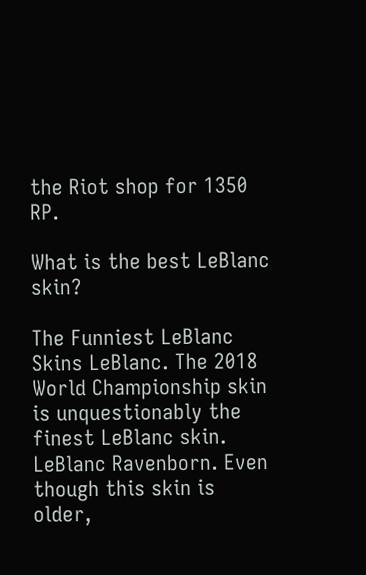the Riot shop for 1350 RP.

What is the best LeBlanc skin?

The Funniest LeBlanc Skins LeBlanc. The 2018 World Championship skin is unquestionably the finest LeBlanc skin. LeBlanc Ravenborn. Even though this skin is older,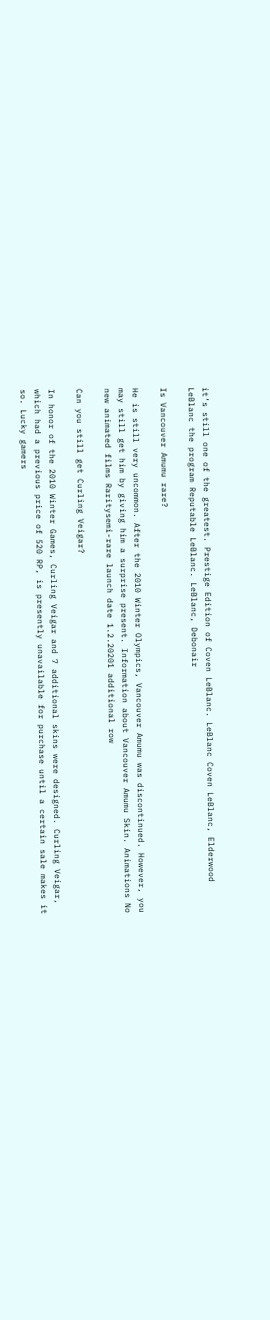it’s still one of the greatest. Prestige Edition of Coven LeBlanc. LeBlanc Coven LeBlanc, Elderwood LeBlanc the program Reputable LeBlanc. LeBlanc, Debonair

Is Vancouver Amumu rare?

He is still very uncommon. After the 2010 Winter Olympics, Vancouver Amumu was discontinued. However, you may still get him by giving him a surprise present. Information about Vancouver Amumu Skin. Animations No new animated films Raritysemi-rare launch date 1.2.20201 additional row

Can you still get Curling Veigar?

In honor of the 2010 Winter Games, Curling Veigar and 7 additional skins were designed. Curling Veigar, which had a previous price of 520 RP, is presently unavailable for purchase until a certain sale makes it so. Lucky gamers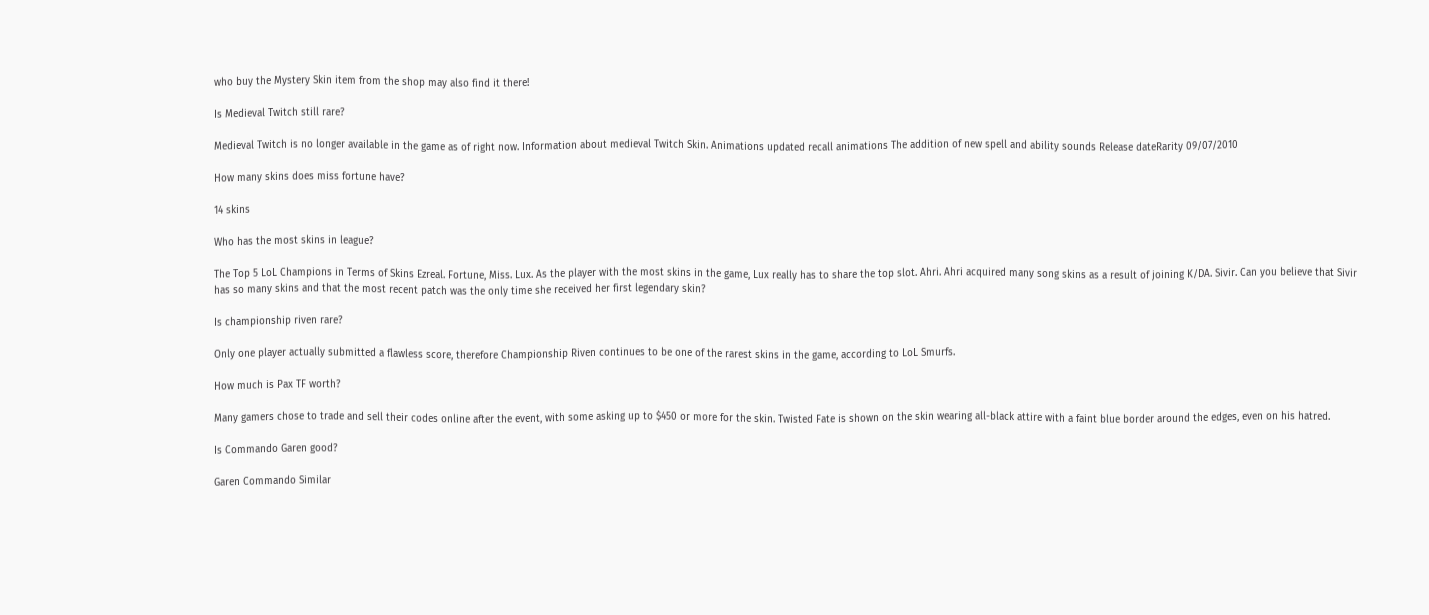who buy the Mystery Skin item from the shop may also find it there!

Is Medieval Twitch still rare?

Medieval Twitch is no longer available in the game as of right now. Information about medieval Twitch Skin. Animations updated recall animations The addition of new spell and ability sounds Release dateRarity 09/07/2010

How many skins does miss fortune have?

14 skins

Who has the most skins in league?

The Top 5 LoL Champions in Terms of Skins Ezreal. Fortune, Miss. Lux. As the player with the most skins in the game, Lux really has to share the top slot. Ahri. Ahri acquired many song skins as a result of joining K/DA. Sivir. Can you believe that Sivir has so many skins and that the most recent patch was the only time she received her first legendary skin?

Is championship riven rare?

Only one player actually submitted a flawless score, therefore Championship Riven continues to be one of the rarest skins in the game, according to LoL Smurfs.

How much is Pax TF worth?

Many gamers chose to trade and sell their codes online after the event, with some asking up to $450 or more for the skin. Twisted Fate is shown on the skin wearing all-black attire with a faint blue border around the edges, even on his hatred.

Is Commando Garen good?

Garen Commando Similar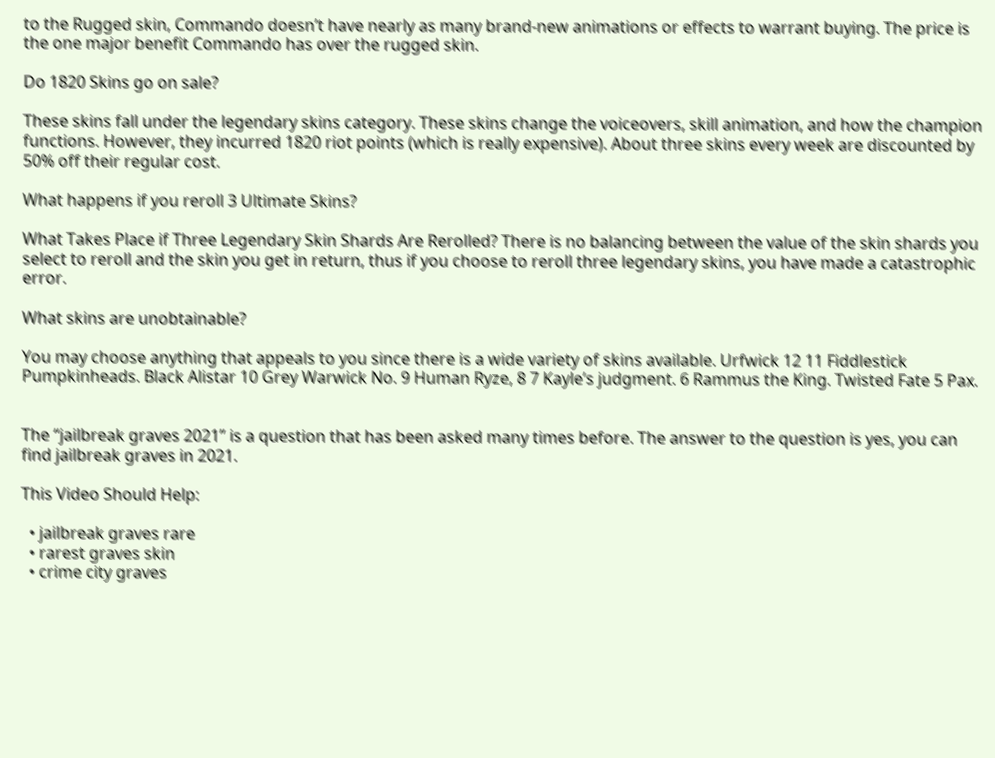to the Rugged skin, Commando doesn’t have nearly as many brand-new animations or effects to warrant buying. The price is the one major benefit Commando has over the rugged skin.

Do 1820 Skins go on sale?

These skins fall under the legendary skins category. These skins change the voiceovers, skill animation, and how the champion functions. However, they incurred 1820 riot points (which is really expensive). About three skins every week are discounted by 50% off their regular cost.

What happens if you reroll 3 Ultimate Skins?

What Takes Place if Three Legendary Skin Shards Are Rerolled? There is no balancing between the value of the skin shards you select to reroll and the skin you get in return, thus if you choose to reroll three legendary skins, you have made a catastrophic error.

What skins are unobtainable?

You may choose anything that appeals to you since there is a wide variety of skins available. Urfwick 12 11 Fiddlestick Pumpkinheads. Black Alistar 10 Grey Warwick No. 9 Human Ryze, 8 7 Kayle’s judgment. 6 Rammus the King. Twisted Fate 5 Pax.


The “jailbreak graves 2021” is a question that has been asked many times before. The answer to the question is yes, you can find jailbreak graves in 2021.

This Video Should Help:

  • jailbreak graves rare
  • rarest graves skin
  • crime city graves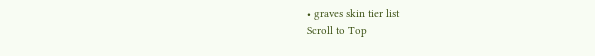• graves skin tier list
Scroll to Top